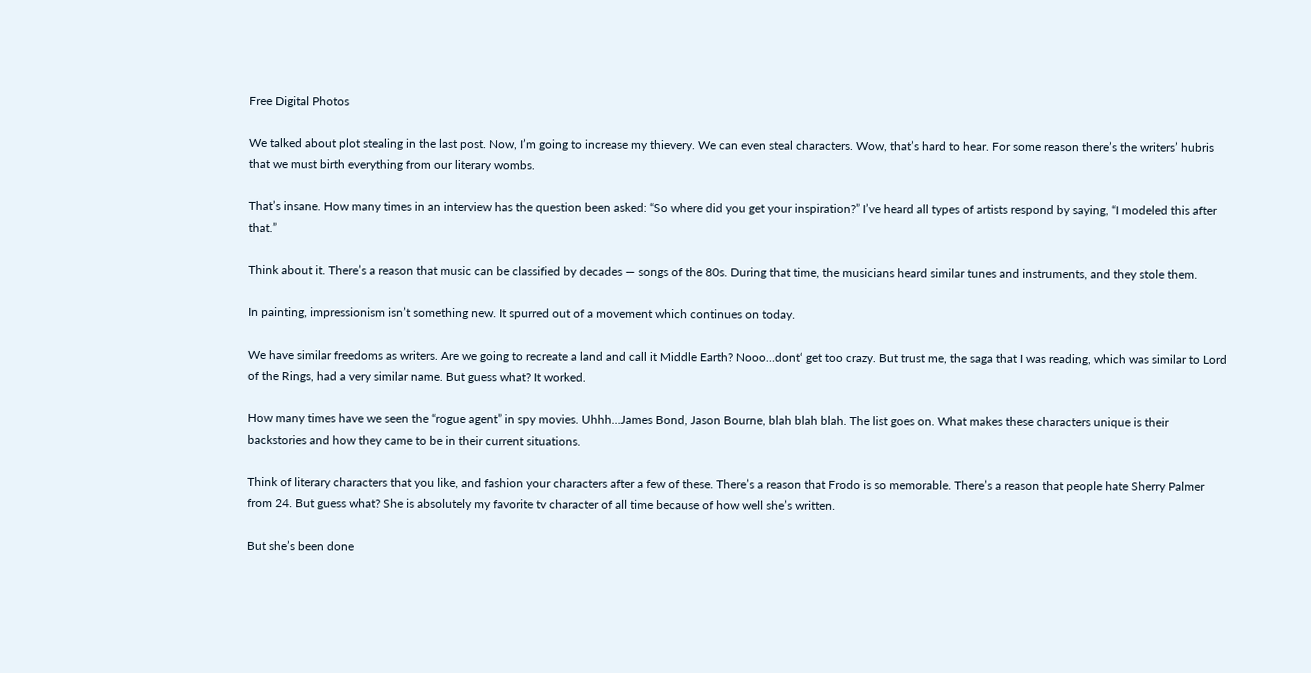Free Digital Photos

We talked about plot stealing in the last post. Now, I’m going to increase my thievery. We can even steal characters. Wow, that’s hard to hear. For some reason there’s the writers’ hubris that we must birth everything from our literary wombs.

That’s insane. How many times in an interview has the question been asked: “So where did you get your inspiration?” I’ve heard all types of artists respond by saying, “I modeled this after that.”

Think about it. There’s a reason that music can be classified by decades — songs of the 80s. During that time, the musicians heard similar tunes and instruments, and they stole them.

In painting, impressionism isn’t something new. It spurred out of a movement which continues on today.

We have similar freedoms as writers. Are we going to recreate a land and call it Middle Earth? Nooo…dont‘ get too crazy. But trust me, the saga that I was reading, which was similar to Lord of the Rings, had a very similar name. But guess what? It worked.

How many times have we seen the “rogue agent” in spy movies. Uhhh…James Bond, Jason Bourne, blah blah blah. The list goes on. What makes these characters unique is their backstories and how they came to be in their current situations.

Think of literary characters that you like, and fashion your characters after a few of these. There’s a reason that Frodo is so memorable. There’s a reason that people hate Sherry Palmer from 24. But guess what? She is absolutely my favorite tv character of all time because of how well she’s written.

But she’s been done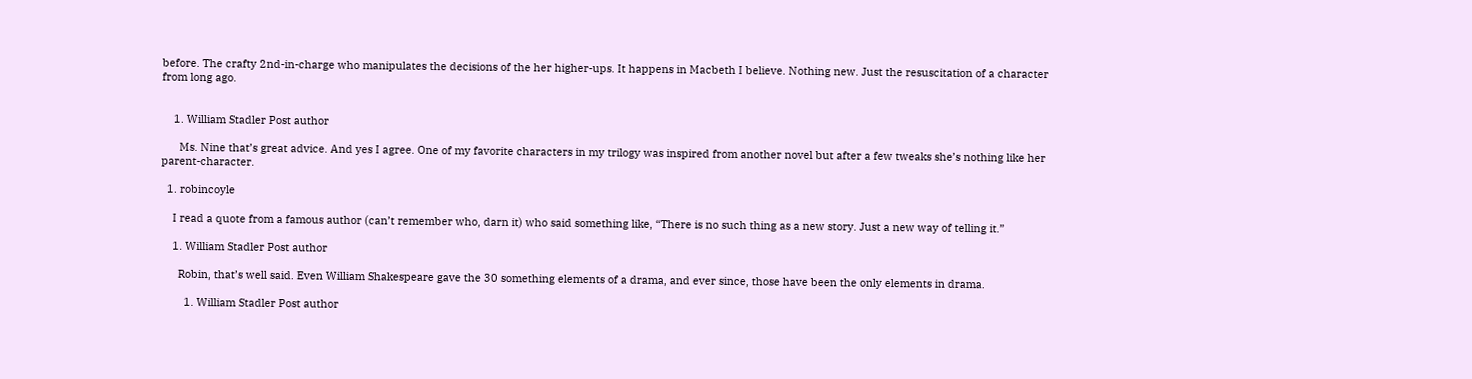before. The crafty 2nd-in-charge who manipulates the decisions of the her higher-ups. It happens in Macbeth I believe. Nothing new. Just the resuscitation of a character from long ago.


    1. William Stadler Post author

      Ms. Nine that’s great advice. And yes I agree. One of my favorite characters in my trilogy was inspired from another novel but after a few tweaks she’s nothing like her parent-character.

  1. robincoyle

    I read a quote from a famous author (can’t remember who, darn it) who said something like, “There is no such thing as a new story. Just a new way of telling it.”

    1. William Stadler Post author

      Robin, that’s well said. Even William Shakespeare gave the 30 something elements of a drama, and ever since, those have been the only elements in drama.

        1. William Stadler Post author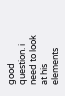good question. i need to look at his elements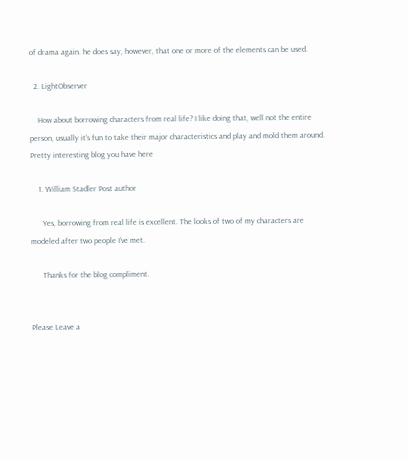of drama again. he does say, however, that one or more of the elements can be used.

  2. LightObserver

    How about borrowing characters from real life? I like doing that, well not the entire person, usually it’s fun to take their major characteristics and play and mold them around. Pretty interesting blog you have here

    1. William Stadler Post author

      Yes, borrowing from real life is excellent. The looks of two of my characters are modeled after two people I’ve met.

      Thanks for the blog compliment.


Please Leave a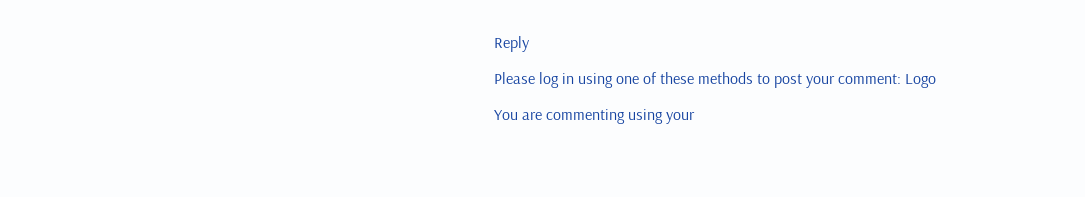Reply

Please log in using one of these methods to post your comment: Logo

You are commenting using your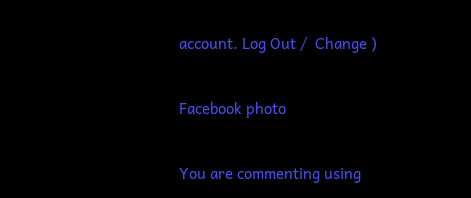account. Log Out /  Change )

Facebook photo

You are commenting using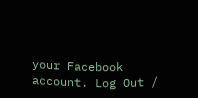your Facebook account. Log Out /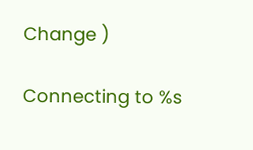Change )

Connecting to %s